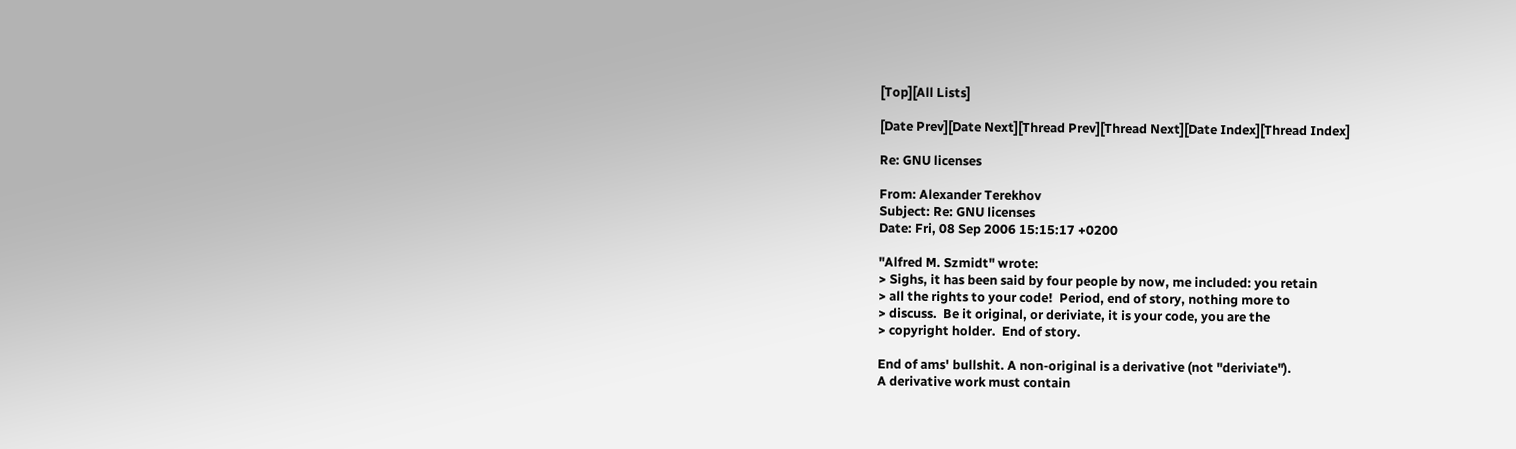[Top][All Lists]

[Date Prev][Date Next][Thread Prev][Thread Next][Date Index][Thread Index]

Re: GNU licenses

From: Alexander Terekhov
Subject: Re: GNU licenses
Date: Fri, 08 Sep 2006 15:15:17 +0200

"Alfred M. Szmidt" wrote:
> Sighs, it has been said by four people by now, me included: you retain
> all the rights to your code!  Period, end of story, nothing more to
> discuss.  Be it original, or deriviate, it is your code, you are the
> copyright holder.  End of story.

End of ams' bullshit. A non-original is a derivative (not "deriviate").
A derivative work must contain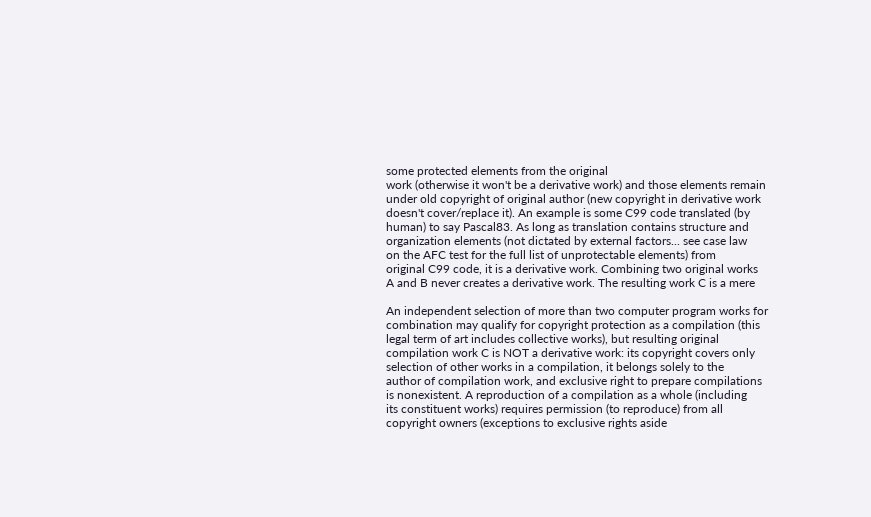some protected elements from the original
work (otherwise it won't be a derivative work) and those elements remain
under old copyright of original author (new copyright in derivative work
doesn't cover/replace it). An example is some C99 code translated (by
human) to say Pascal83. As long as translation contains structure and
organization elements (not dictated by external factors... see case law
on the AFC test for the full list of unprotectable elements) from
original C99 code, it is a derivative work. Combining two original works
A and B never creates a derivative work. The resulting work C is a mere

An independent selection of more than two computer program works for
combination may qualify for copyright protection as a compilation (this
legal term of art includes collective works), but resulting original
compilation work C is NOT a derivative work: its copyright covers only
selection of other works in a compilation, it belongs solely to the
author of compilation work, and exclusive right to prepare compilations
is nonexistent. A reproduction of a compilation as a whole (including
its constituent works) requires permission (to reproduce) from all
copyright owners (exceptions to exclusive rights aside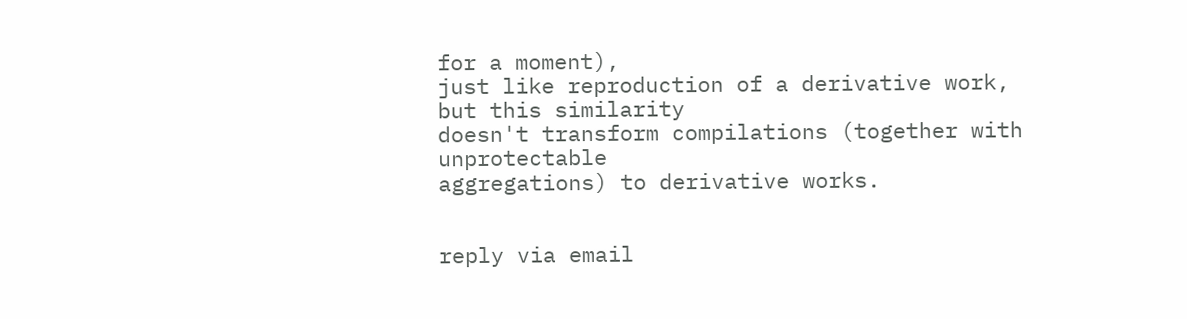for a moment),
just like reproduction of a derivative work, but this similarity
doesn't transform compilations (together with unprotectable
aggregations) to derivative works.


reply via email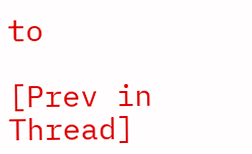to

[Prev in Thread]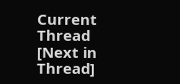Current Thread [Next in Thread]